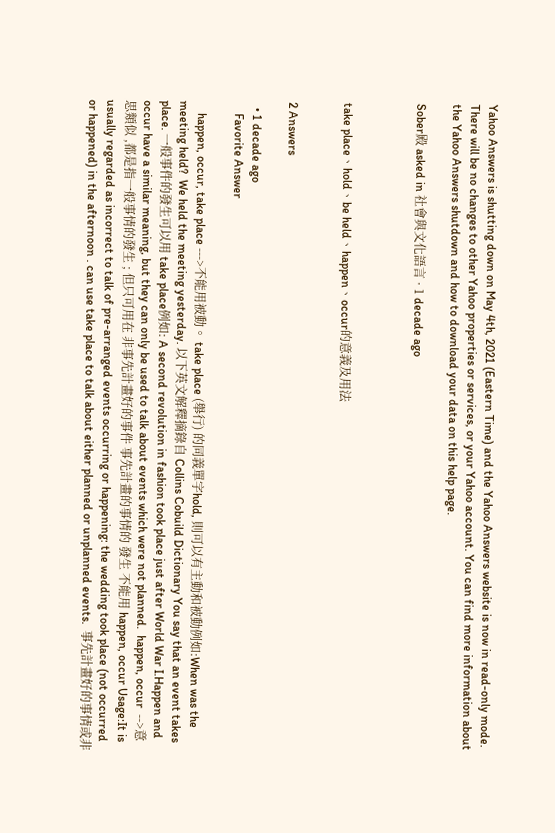Yahoo Answers is shutting down on May 4th, 2021 (Eastern Time) and the Yahoo Answers website is now in read-only mode. There will be no changes to other Yahoo properties or services, or your Yahoo account. You can find more information about the Yahoo Answers shutdown and how to download your data on this help page.

Sober殿 asked in 社會與文化語言 · 1 decade ago



take place、hold、be held、happen、occur的意義及用法


2 Answers

  • 1 decade ago
    Favorite Answer

    happen, occur, take place --->不能用被動。 take place (舉行) 的同義單字hold, 則可以有主動和被動例如:When was the meeting held?  We held the meeting yesterday. 以下英文解釋摘錄自 Collins Cobuild Dictionary You say that an event takes place. 一般事件的發生可以用 take place例如: A second revolution in fashion took place just after World War I.Happen and occur have a similar meaning, but they can only be used to talk about events which were not planned.  happen, occur  -->意思類似 ,都是指一般事情的發生 ; 但只可用在 非事先計畫好的事件 事先計畫的事情的 發生 不能用 happen, occur Usage:It is usually regarded as incorrect to talk of pre-arranged events occurring or happening: the wedding took place (not occurred or happened) in the afternoon . can use take place to talk about either planned or unplanned events.  事先計畫好的事情或非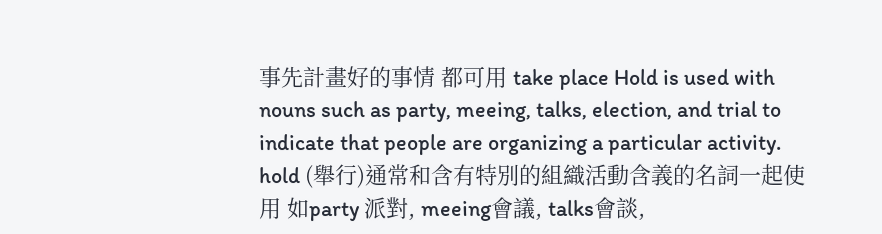事先計畫好的事情 都可用 take place Hold is used with nouns such as party, meeing, talks, election, and trial to indicate that people are organizing a particular activity. hold (舉行)通常和含有特別的組織活動含義的名詞一起使用 如party 派對, meeing會議, talks會談,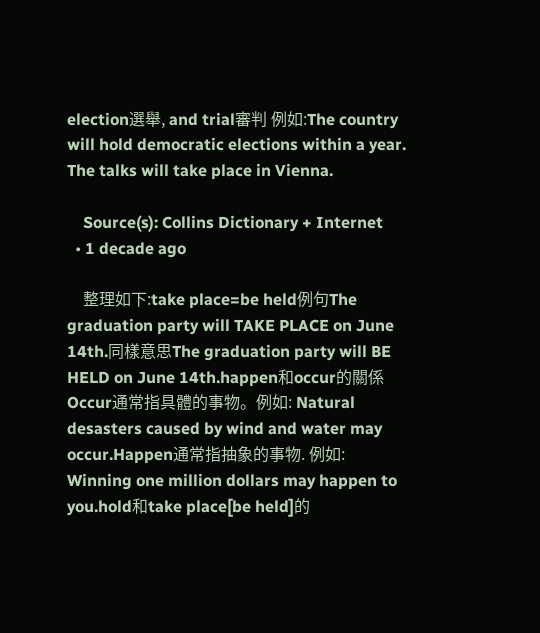election選舉, and trial審判 例如:The country will hold democratic elections within a year. The talks will take place in Vienna.

    Source(s): Collins Dictionary + Internet
  • 1 decade ago

    整理如下:take place=be held例句The graduation party will TAKE PLACE on June 14th.同樣意思The graduation party will BE HELD on June 14th.happen和occur的關係Occur通常指具體的事物。例如: Natural desasters caused by wind and water may occur.Happen通常指抽象的事物. 例如:   Winning one million dollars may happen to you.hold和take place[be held]的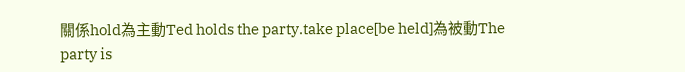關係hold為主動Ted holds the party.take place[be held]為被動The party is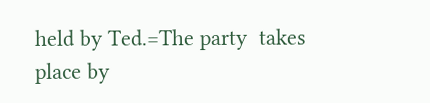held by Ted.=The party  takes place by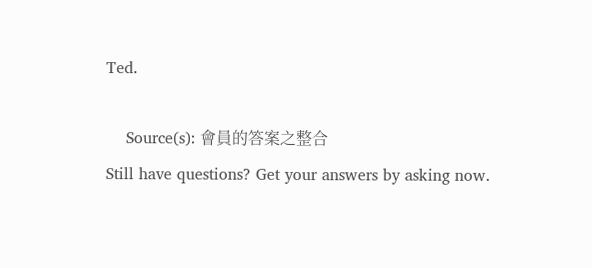Ted.

    Source(s): 會員的答案之整合
Still have questions? Get your answers by asking now.